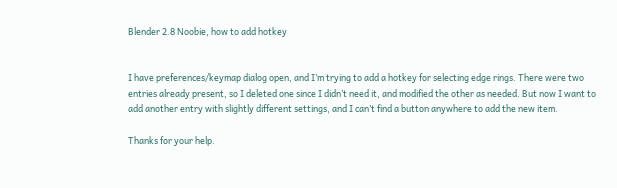Blender 2.8 Noobie, how to add hotkey


I have preferences/keymap dialog open, and I’m trying to add a hotkey for selecting edge rings. There were two entries already present, so I deleted one since I didn’t need it, and modified the other as needed. But now I want to add another entry with slightly different settings, and I can’t find a button anywhere to add the new item.

Thanks for your help.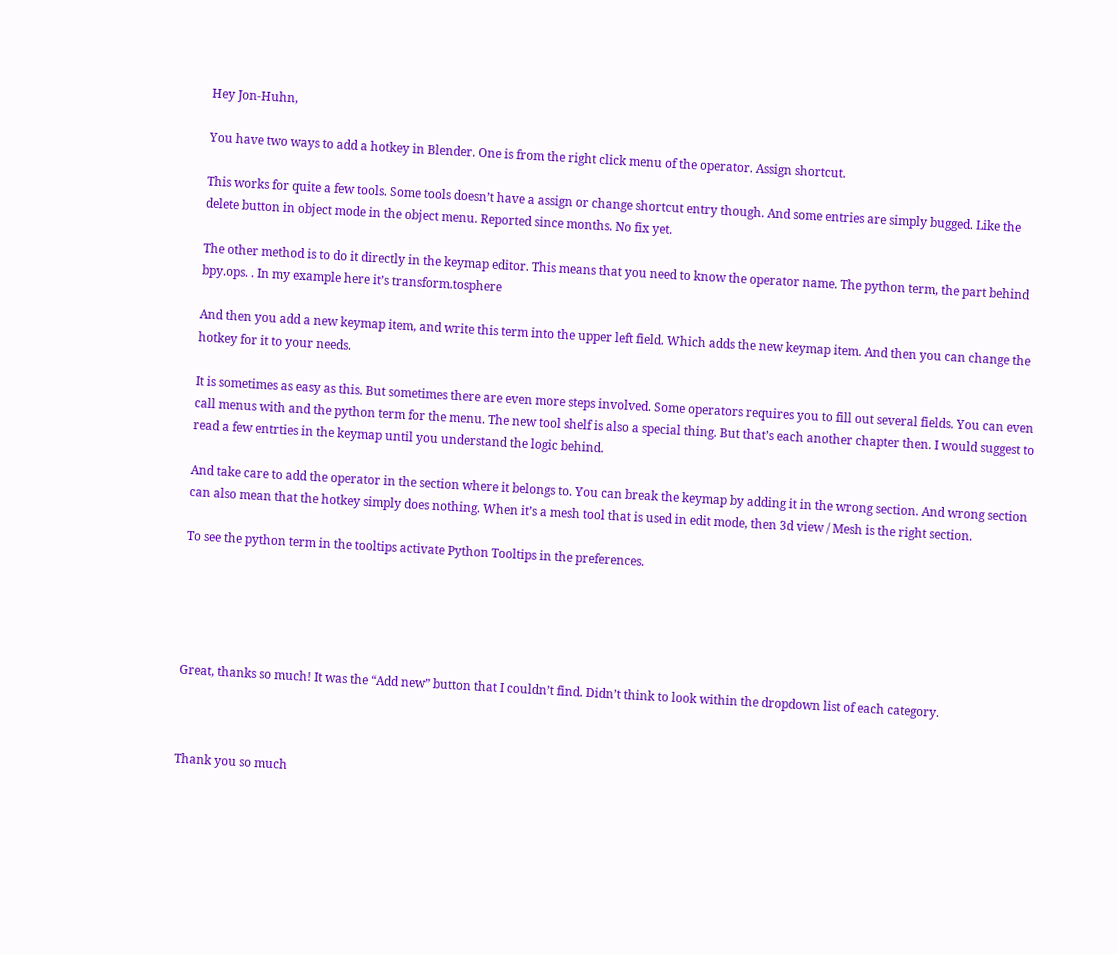Hey Jon-Huhn,

You have two ways to add a hotkey in Blender. One is from the right click menu of the operator. Assign shortcut.

This works for quite a few tools. Some tools doesn’t have a assign or change shortcut entry though. And some entries are simply bugged. Like the delete button in object mode in the object menu. Reported since months. No fix yet.

The other method is to do it directly in the keymap editor. This means that you need to know the operator name. The python term, the part behind bpy.ops. . In my example here it’s transform.tosphere

And then you add a new keymap item, and write this term into the upper left field. Which adds the new keymap item. And then you can change the hotkey for it to your needs.

It is sometimes as easy as this. But sometimes there are even more steps involved. Some operators requires you to fill out several fields. You can even call menus with and the python term for the menu. The new tool shelf is also a special thing. But that’s each another chapter then. I would suggest to read a few entrties in the keymap until you understand the logic behind.

And take care to add the operator in the section where it belongs to. You can break the keymap by adding it in the wrong section. And wrong section can also mean that the hotkey simply does nothing. When it’s a mesh tool that is used in edit mode, then 3d view / Mesh is the right section.

To see the python term in the tooltips activate Python Tooltips in the preferences.





Great, thanks so much! It was the “Add new” button that I couldn’t find. Didn’t think to look within the dropdown list of each category.



Thank you so much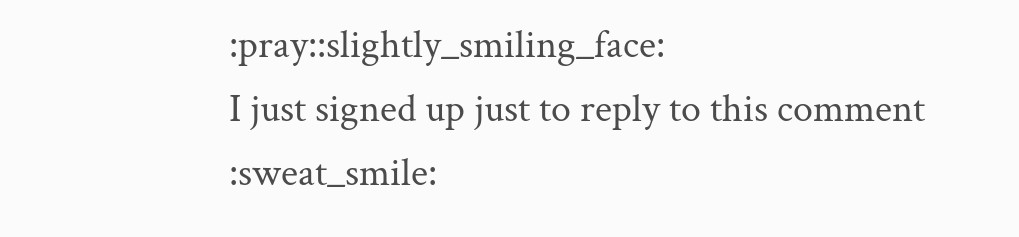:pray::slightly_smiling_face:
I just signed up just to reply to this comment :sweat_smile: